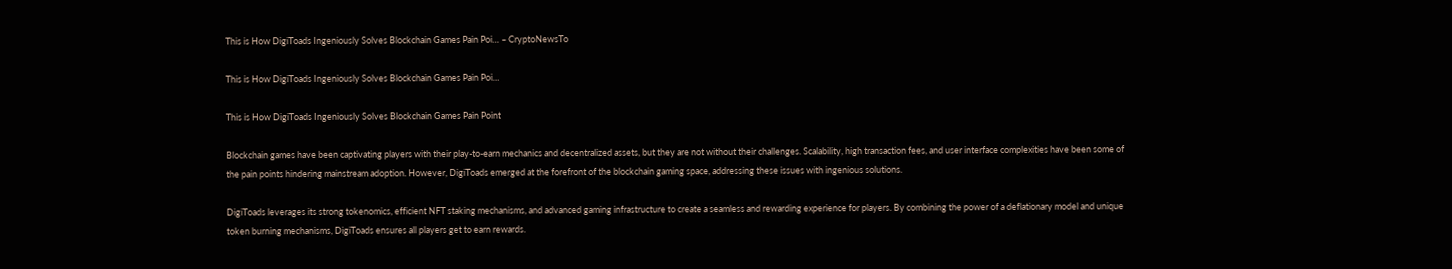This is How DigiToads Ingeniously Solves Blockchain Games Pain Poi… – CryptoNewsTo

This is How DigiToads Ingeniously Solves Blockchain Games Pain Poi…

This is How DigiToads Ingeniously Solves Blockchain Games Pain Point

Blockchain games have been captivating players with their play-to-earn mechanics and decentralized assets, but they are not without their challenges. Scalability, high transaction fees, and user interface complexities have been some of the pain points hindering mainstream adoption. However, DigiToads emerged at the forefront of the blockchain gaming space, addressing these issues with ingenious solutions.

DigiToads leverages its strong tokenomics, efficient NFT staking mechanisms, and advanced gaming infrastructure to create a seamless and rewarding experience for players. By combining the power of a deflationary model and unique token burning mechanisms, DigiToads ensures all players get to earn rewards.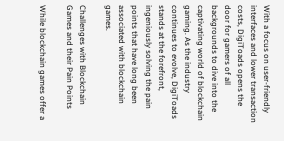With a focus on user-friendly interfaces and lower transaction costs, DigiToads opens the door for gamers of all backgrounds to dive into the captivating world of blockchain gaming. As the industry continues to evolve, DigiToads stands at the forefront, ingeniously solving the pain points that have long been associated with blockchain games.

Challenges with Blockchain Games and their Pain Points

While blockchain games offer a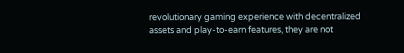revolutionary gaming experience with decentralized assets and play-to-earn features, they are not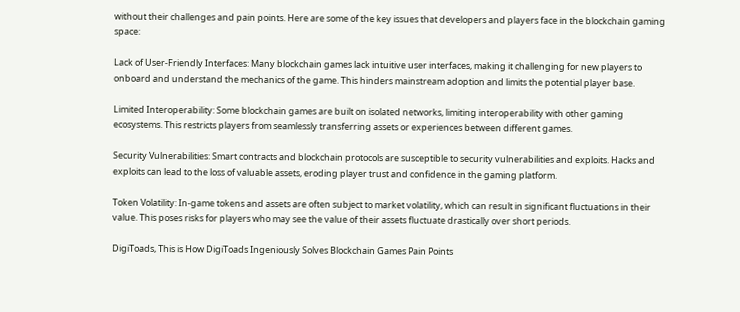without their challenges and pain points. Here are some of the key issues that developers and players face in the blockchain gaming space:

Lack of User-Friendly Interfaces: Many blockchain games lack intuitive user interfaces, making it challenging for new players to onboard and understand the mechanics of the game. This hinders mainstream adoption and limits the potential player base.

Limited Interoperability: Some blockchain games are built on isolated networks, limiting interoperability with other gaming ecosystems. This restricts players from seamlessly transferring assets or experiences between different games.

Security Vulnerabilities: Smart contracts and blockchain protocols are susceptible to security vulnerabilities and exploits. Hacks and exploits can lead to the loss of valuable assets, eroding player trust and confidence in the gaming platform.

Token Volatility: In-game tokens and assets are often subject to market volatility, which can result in significant fluctuations in their value. This poses risks for players who may see the value of their assets fluctuate drastically over short periods.

DigiToads, This is How DigiToads Ingeniously Solves Blockchain Games Pain Points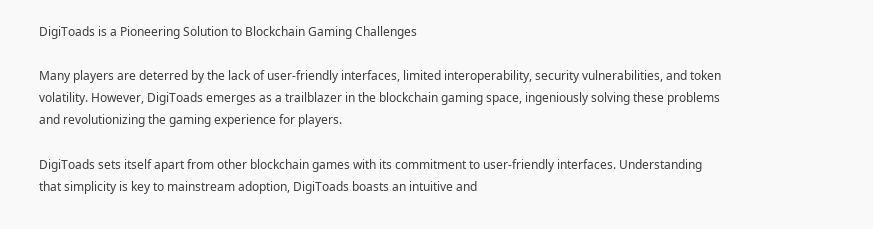DigiToads is a Pioneering Solution to Blockchain Gaming Challenges

Many players are deterred by the lack of user-friendly interfaces, limited interoperability, security vulnerabilities, and token volatility. However, DigiToads emerges as a trailblazer in the blockchain gaming space, ingeniously solving these problems and revolutionizing the gaming experience for players.

DigiToads sets itself apart from other blockchain games with its commitment to user-friendly interfaces. Understanding that simplicity is key to mainstream adoption, DigiToads boasts an intuitive and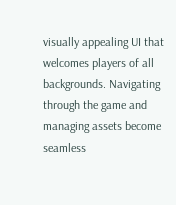visually appealing UI that welcomes players of all backgrounds. Navigating through the game and managing assets become seamless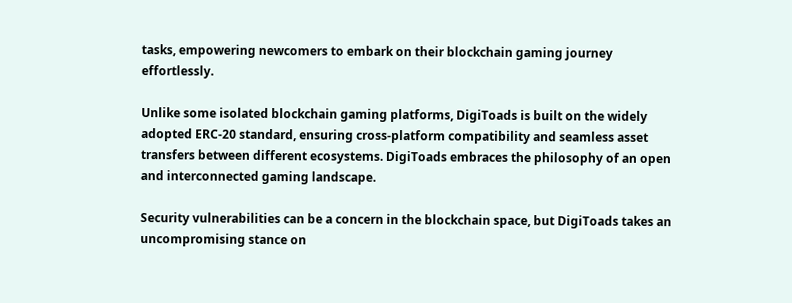tasks, empowering newcomers to embark on their blockchain gaming journey effortlessly.

Unlike some isolated blockchain gaming platforms, DigiToads is built on the widely adopted ERC-20 standard, ensuring cross-platform compatibility and seamless asset transfers between different ecosystems. DigiToads embraces the philosophy of an open and interconnected gaming landscape.

Security vulnerabilities can be a concern in the blockchain space, but DigiToads takes an uncompromising stance on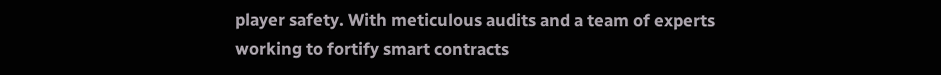player safety. With meticulous audits and a team of experts working to fortify smart contracts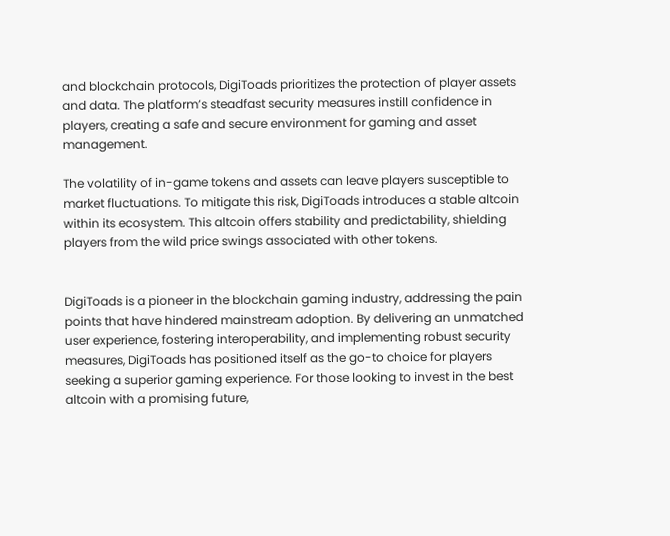and blockchain protocols, DigiToads prioritizes the protection of player assets and data. The platform’s steadfast security measures instill confidence in players, creating a safe and secure environment for gaming and asset management.

The volatility of in-game tokens and assets can leave players susceptible to market fluctuations. To mitigate this risk, DigiToads introduces a stable altcoin within its ecosystem. This altcoin offers stability and predictability, shielding players from the wild price swings associated with other tokens.


DigiToads is a pioneer in the blockchain gaming industry, addressing the pain points that have hindered mainstream adoption. By delivering an unmatched user experience, fostering interoperability, and implementing robust security measures, DigiToads has positioned itself as the go-to choice for players seeking a superior gaming experience. For those looking to invest in the best altcoin with a promising future,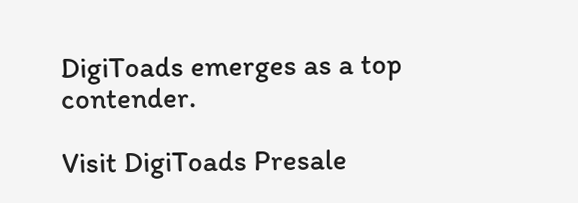DigiToads emerges as a top contender.

Visit DigiToads Presale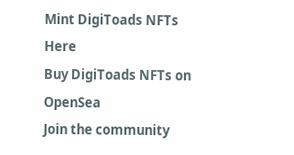Mint DigiToads NFTs Here
Buy DigiToads NFTs on OpenSea
Join the community